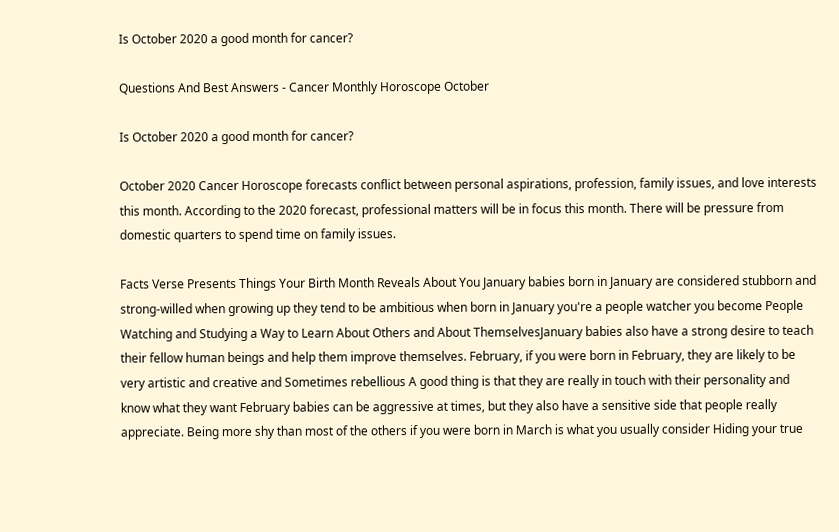Is October 2020 a good month for cancer?

Questions And Best Answers - Cancer Monthly Horoscope October

Is October 2020 a good month for cancer?

October 2020 Cancer Horoscope forecasts conflict between personal aspirations, profession, family issues, and love interests this month. According to the 2020 forecast, professional matters will be in focus this month. There will be pressure from domestic quarters to spend time on family issues.

Facts Verse Presents Things Your Birth Month Reveals About You January babies born in January are considered stubborn and strong-willed when growing up they tend to be ambitious when born in January you're a people watcher you become People Watching and Studying a Way to Learn About Others and About ThemselvesJanuary babies also have a strong desire to teach their fellow human beings and help them improve themselves. February, if you were born in February, they are likely to be very artistic and creative and Sometimes rebellious A good thing is that they are really in touch with their personality and know what they want February babies can be aggressive at times, but they also have a sensitive side that people really appreciate. Being more shy than most of the others if you were born in March is what you usually consider Hiding your true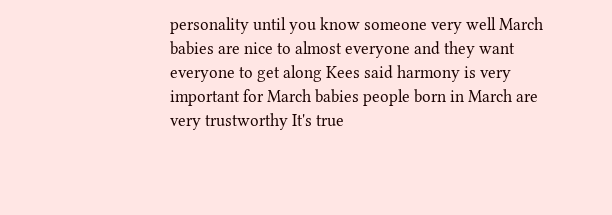personality until you know someone very well March babies are nice to almost everyone and they want everyone to get along Kees said harmony is very important for March babies people born in March are very trustworthy It's true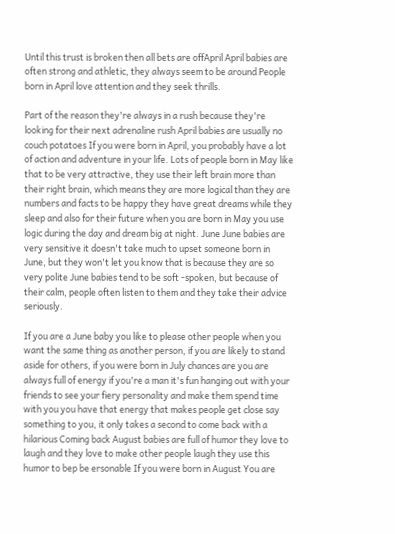Until this trust is broken then all bets are offApril April babies are often strong and athletic, they always seem to be around People born in April love attention and they seek thrills.

Part of the reason they're always in a rush because they're looking for their next adrenaline rush April babies are usually no couch potatoes If you were born in April, you probably have a lot of action and adventure in your life. Lots of people born in May like that to be very attractive, they use their left brain more than their right brain, which means they are more logical than they are numbers and facts to be happy they have great dreams while they sleep and also for their future when you are born in May you use logic during the day and dream big at night. June June babies are very sensitive it doesn't take much to upset someone born in June, but they won't let you know that is because they are so very polite June babies tend to be soft -spoken, but because of their calm, people often listen to them and they take their advice seriously.

If you are a June baby you like to please other people when you want the same thing as another person, if you are likely to stand aside for others, if you were born in July chances are you are always full of energy if you're a man it's fun hanging out with your friends to see your fiery personality and make them spend time with you you have that energy that makes people get close say something to you, it only takes a second to come back with a hilarious Coming back August babies are full of humor they love to laugh and they love to make other people laugh they use this humor to bep be ersonable If you were born in August You are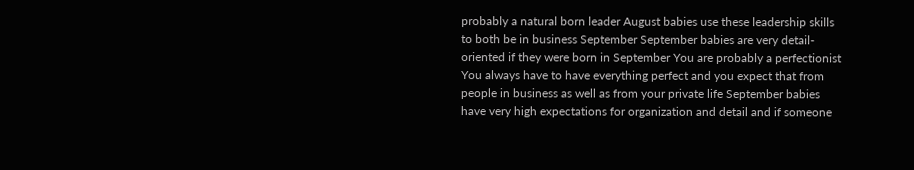probably a natural born leader August babies use these leadership skills to both be in business September September babies are very detail-oriented if they were born in September You are probably a perfectionist You always have to have everything perfect and you expect that from people in business as well as from your private life September babies have very high expectations for organization and detail and if someone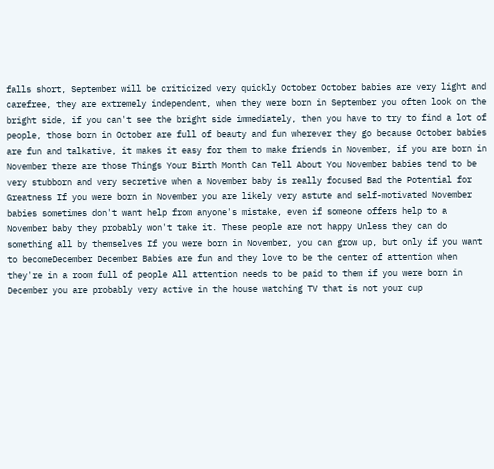falls short, September will be criticized very quickly October October babies are very light and carefree, they are extremely independent, when they were born in September you often look on the bright side, if you can't see the bright side immediately, then you have to try to find a lot of people, those born in October are full of beauty and fun wherever they go because October babies are fun and talkative, it makes it easy for them to make friends in November, if you are born in November there are those Things Your Birth Month Can Tell About You November babies tend to be very stubborn and very secretive when a November baby is really focused Bad the Potential for Greatness If you were born in November you are likely very astute and self-motivated November babies sometimes don't want help from anyone's mistake, even if someone offers help to a November baby they probably won't take it. These people are not happy Unless they can do something all by themselves If you were born in November, you can grow up, but only if you want to becomeDecember December Babies are fun and they love to be the center of attention when they're in a room full of people All attention needs to be paid to them if you were born in December you are probably very active in the house watching TV that is not your cup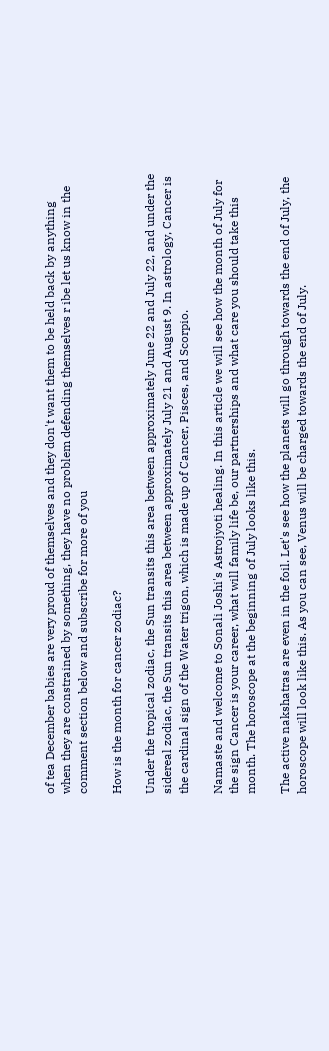of tea December babies are very proud of themselves and they don't want them to be held back by anything when they are constrained by something, they have no problem defending themselves r ibe let us know in the comment section below and subscribe for more of you

How is the month for cancer zodiac?

Under the tropical zodiac, the Sun transits this area between approximately June 22 and July 22, and under the sidereal zodiac, the Sun transits this area between approximately July 21 and August 9. In astrology, Cancer is the cardinal sign of the Water trigon, which is made up of Cancer, Pisces, and Scorpio.

Namaste and welcome to Sonali Joshi's Astrojyoti healing. In this article we will see how the month of July for the sign Cancer is your career, what will family life be, our partnerships and what care you should take this month. The horoscope at the beginning of July looks like this.

The active nakshatras are even in the foil. Let's see how the planets will go through towards the end of July, the horoscope will look like this. As you can see, Venus will be charged towards the end of July.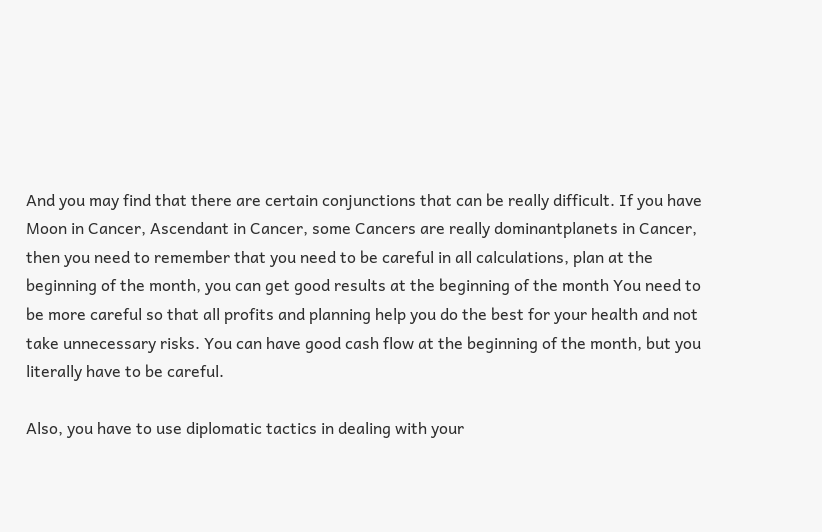And you may find that there are certain conjunctions that can be really difficult. If you have Moon in Cancer, Ascendant in Cancer, some Cancers are really dominantplanets in Cancer, then you need to remember that you need to be careful in all calculations, plan at the beginning of the month, you can get good results at the beginning of the month You need to be more careful so that all profits and planning help you do the best for your health and not take unnecessary risks. You can have good cash flow at the beginning of the month, but you literally have to be careful.

Also, you have to use diplomatic tactics in dealing with your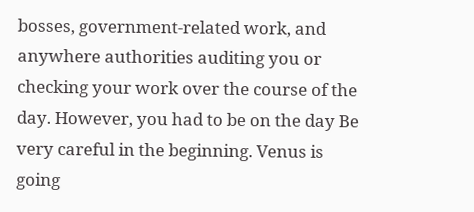bosses, government-related work, and anywhere authorities auditing you or checking your work over the course of the day. However, you had to be on the day Be very careful in the beginning. Venus is going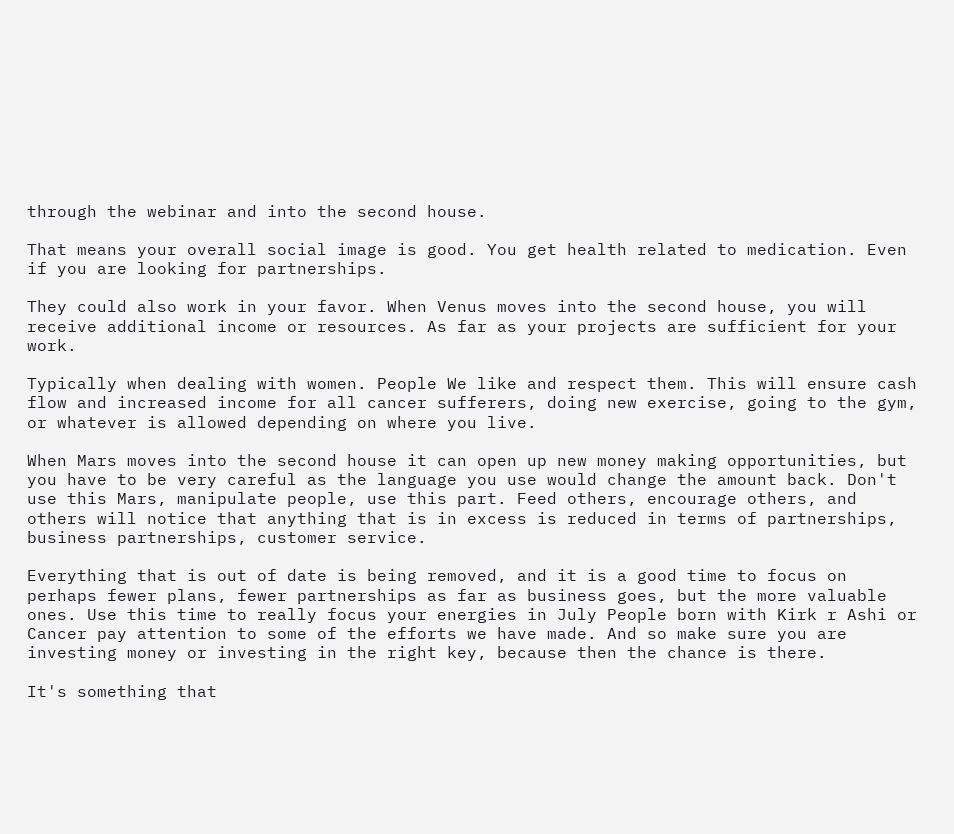through the webinar and into the second house.

That means your overall social image is good. You get health related to medication. Even if you are looking for partnerships.

They could also work in your favor. When Venus moves into the second house, you will receive additional income or resources. As far as your projects are sufficient for your work.

Typically when dealing with women. People We like and respect them. This will ensure cash flow and increased income for all cancer sufferers, doing new exercise, going to the gym, or whatever is allowed depending on where you live.

When Mars moves into the second house it can open up new money making opportunities, but you have to be very careful as the language you use would change the amount back. Don't use this Mars, manipulate people, use this part. Feed others, encourage others, and others will notice that anything that is in excess is reduced in terms of partnerships, business partnerships, customer service.

Everything that is out of date is being removed, and it is a good time to focus on perhaps fewer plans, fewer partnerships as far as business goes, but the more valuable ones. Use this time to really focus your energies in July People born with Kirk r Ashi or Cancer pay attention to some of the efforts we have made. And so make sure you are investing money or investing in the right key, because then the chance is there.

It's something that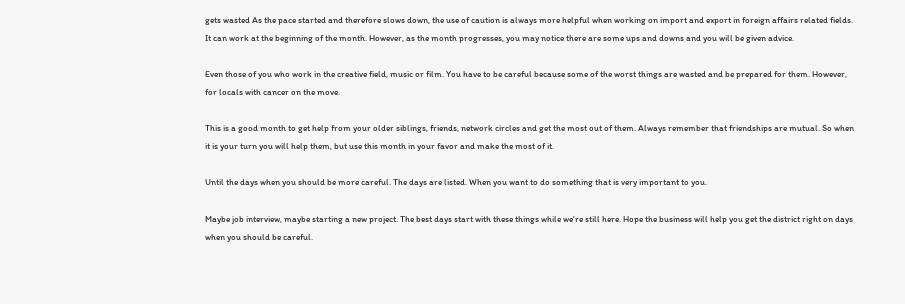gets wasted As the pace started and therefore slows down, the use of caution is always more helpful when working on import and export in foreign affairs related fields. It can work at the beginning of the month. However, as the month progresses, you may notice there are some ups and downs and you will be given advice.

Even those of you who work in the creative field, music or film. You have to be careful because some of the worst things are wasted and be prepared for them. However, for locals with cancer on the move.

This is a good month to get help from your older siblings, friends, network circles and get the most out of them. Always remember that friendships are mutual. So when it is your turn you will help them, but use this month in your favor and make the most of it.

Until the days when you should be more careful. The days are listed. When you want to do something that is very important to you.

Maybe job interview, maybe starting a new project. The best days start with these things while we're still here. Hope the business will help you get the district right on days when you should be careful.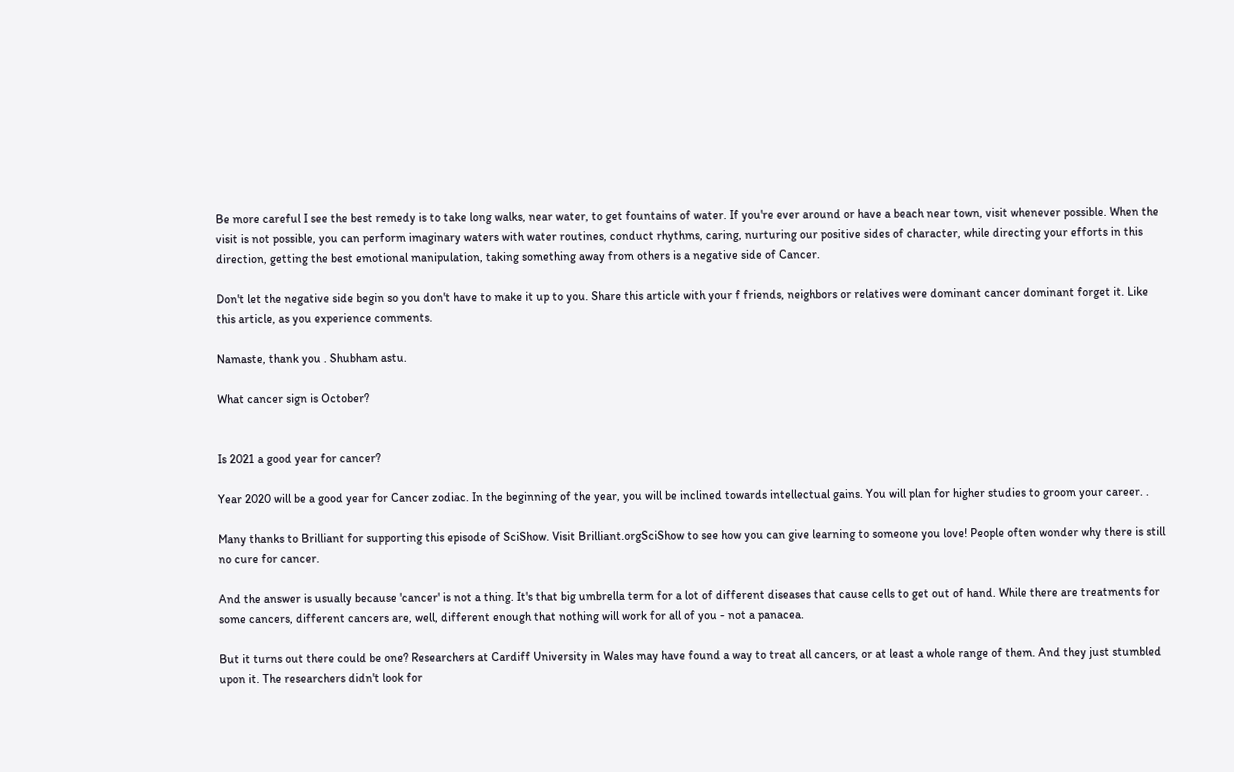Be more careful I see the best remedy is to take long walks, near water, to get fountains of water. If you're ever around or have a beach near town, visit whenever possible. When the visit is not possible, you can perform imaginary waters with water routines, conduct rhythms, caring, nurturing our positive sides of character, while directing your efforts in this direction, getting the best emotional manipulation, taking something away from others is a negative side of Cancer.

Don't let the negative side begin so you don't have to make it up to you. Share this article with your f friends, neighbors or relatives were dominant cancer dominant forget it. Like this article, as you experience comments.

Namaste, thank you . Shubham astu.

What cancer sign is October?


Is 2021 a good year for cancer?

Year 2020 will be a good year for Cancer zodiac. In the beginning of the year, you will be inclined towards intellectual gains. You will plan for higher studies to groom your career. .

Many thanks to Brilliant for supporting this episode of SciShow. Visit Brilliant.orgSciShow to see how you can give learning to someone you love! People often wonder why there is still no cure for cancer.

And the answer is usually because 'cancer' is not a thing. It's that big umbrella term for a lot of different diseases that cause cells to get out of hand. While there are treatments for some cancers, different cancers are, well, different enough that nothing will work for all of you - not a panacea.

But it turns out there could be one? Researchers at Cardiff University in Wales may have found a way to treat all cancers, or at least a whole range of them. And they just stumbled upon it. The researchers didn't look for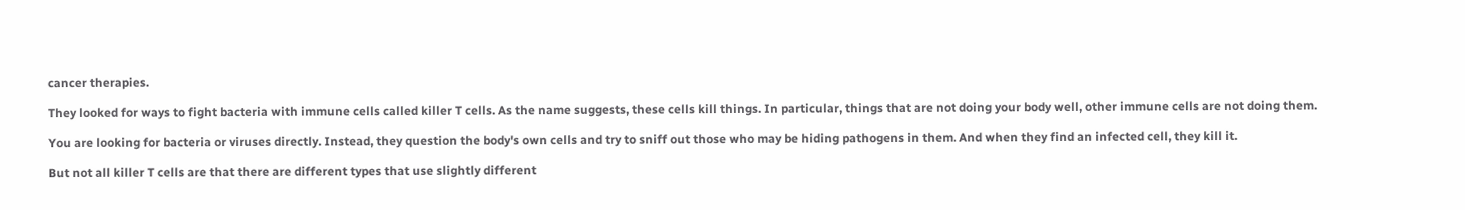cancer therapies.

They looked for ways to fight bacteria with immune cells called killer T cells. As the name suggests, these cells kill things. In particular, things that are not doing your body well, other immune cells are not doing them.

You are looking for bacteria or viruses directly. Instead, they question the body's own cells and try to sniff out those who may be hiding pathogens in them. And when they find an infected cell, they kill it.

But not all killer T cells are that there are different types that use slightly different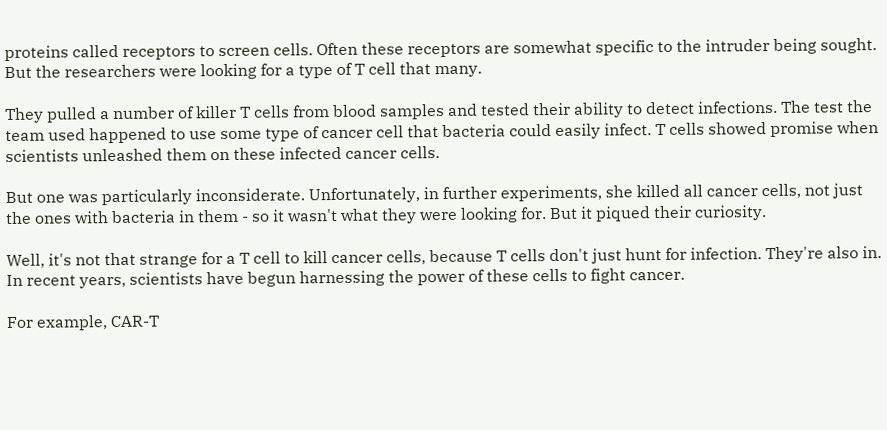proteins called receptors to screen cells. Often these receptors are somewhat specific to the intruder being sought. But the researchers were looking for a type of T cell that many.

They pulled a number of killer T cells from blood samples and tested their ability to detect infections. The test the team used happened to use some type of cancer cell that bacteria could easily infect. T cells showed promise when scientists unleashed them on these infected cancer cells.

But one was particularly inconsiderate. Unfortunately, in further experiments, she killed all cancer cells, not just the ones with bacteria in them - so it wasn't what they were looking for. But it piqued their curiosity.

Well, it's not that strange for a T cell to kill cancer cells, because T cells don't just hunt for infection. They're also in. In recent years, scientists have begun harnessing the power of these cells to fight cancer.

For example, CAR-T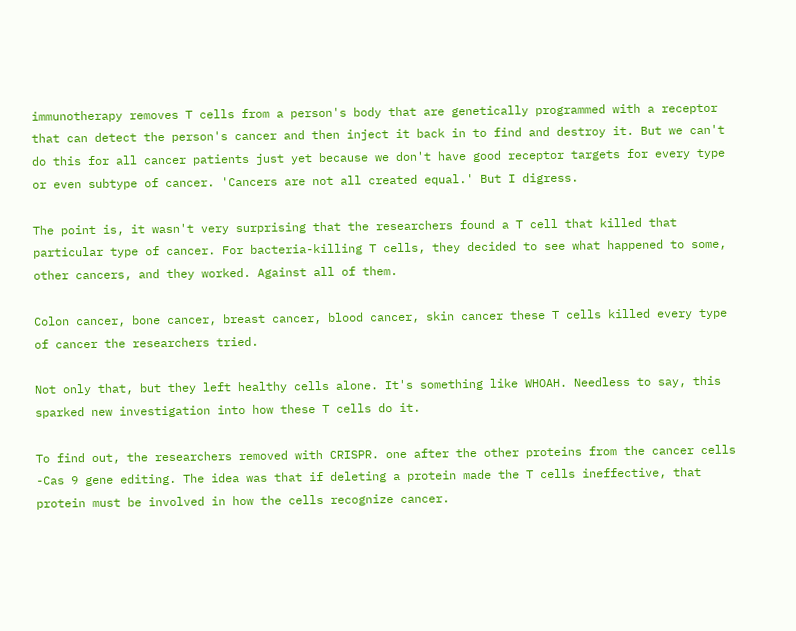immunotherapy removes T cells from a person's body that are genetically programmed with a receptor that can detect the person's cancer and then inject it back in to find and destroy it. But we can't do this for all cancer patients just yet because we don't have good receptor targets for every type or even subtype of cancer. 'Cancers are not all created equal.' But I digress.

The point is, it wasn't very surprising that the researchers found a T cell that killed that particular type of cancer. For bacteria-killing T cells, they decided to see what happened to some, other cancers, and they worked. Against all of them.

Colon cancer, bone cancer, breast cancer, blood cancer, skin cancer these T cells killed every type of cancer the researchers tried.

Not only that, but they left healthy cells alone. It's something like WHOAH. Needless to say, this sparked new investigation into how these T cells do it.

To find out, the researchers removed with CRISPR. one after the other proteins from the cancer cells -Cas 9 gene editing. The idea was that if deleting a protein made the T cells ineffective, that protein must be involved in how the cells recognize cancer.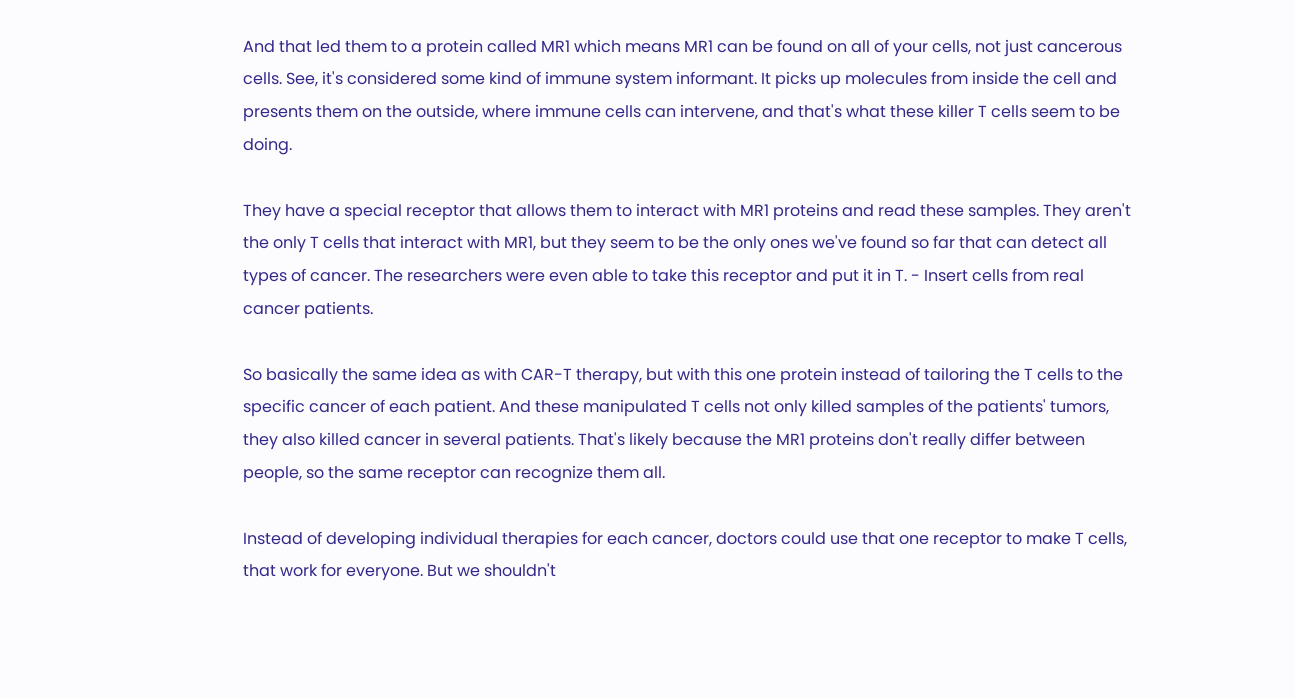And that led them to a protein called MR1 which means MR1 can be found on all of your cells, not just cancerous cells. See, it's considered some kind of immune system informant. It picks up molecules from inside the cell and presents them on the outside, where immune cells can intervene, and that's what these killer T cells seem to be doing.

They have a special receptor that allows them to interact with MR1 proteins and read these samples. They aren't the only T cells that interact with MR1, but they seem to be the only ones we've found so far that can detect all types of cancer. The researchers were even able to take this receptor and put it in T. - Insert cells from real cancer patients.

So basically the same idea as with CAR-T therapy, but with this one protein instead of tailoring the T cells to the specific cancer of each patient. And these manipulated T cells not only killed samples of the patients' tumors, they also killed cancer in several patients. That's likely because the MR1 proteins don't really differ between people, so the same receptor can recognize them all.

Instead of developing individual therapies for each cancer, doctors could use that one receptor to make T cells, that work for everyone. But we shouldn't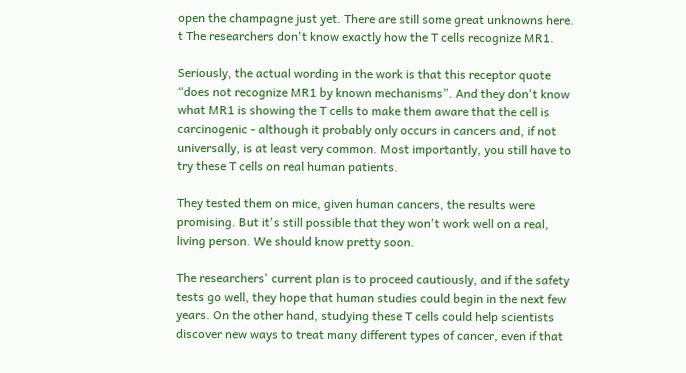open the champagne just yet. There are still some great unknowns here. t The researchers don't know exactly how the T cells recognize MR1.

Seriously, the actual wording in the work is that this receptor quote “does not recognize MR1 by known mechanisms”. And they don't know what MR1 is showing the T cells to make them aware that the cell is carcinogenic - although it probably only occurs in cancers and, if not universally, is at least very common. Most importantly, you still have to try these T cells on real human patients.

They tested them on mice, given human cancers, the results were promising. But it's still possible that they won't work well on a real, living person. We should know pretty soon.

The researchers' current plan is to proceed cautiously, and if the safety tests go well, they hope that human studies could begin in the next few years. On the other hand, studying these T cells could help scientists discover new ways to treat many different types of cancer, even if that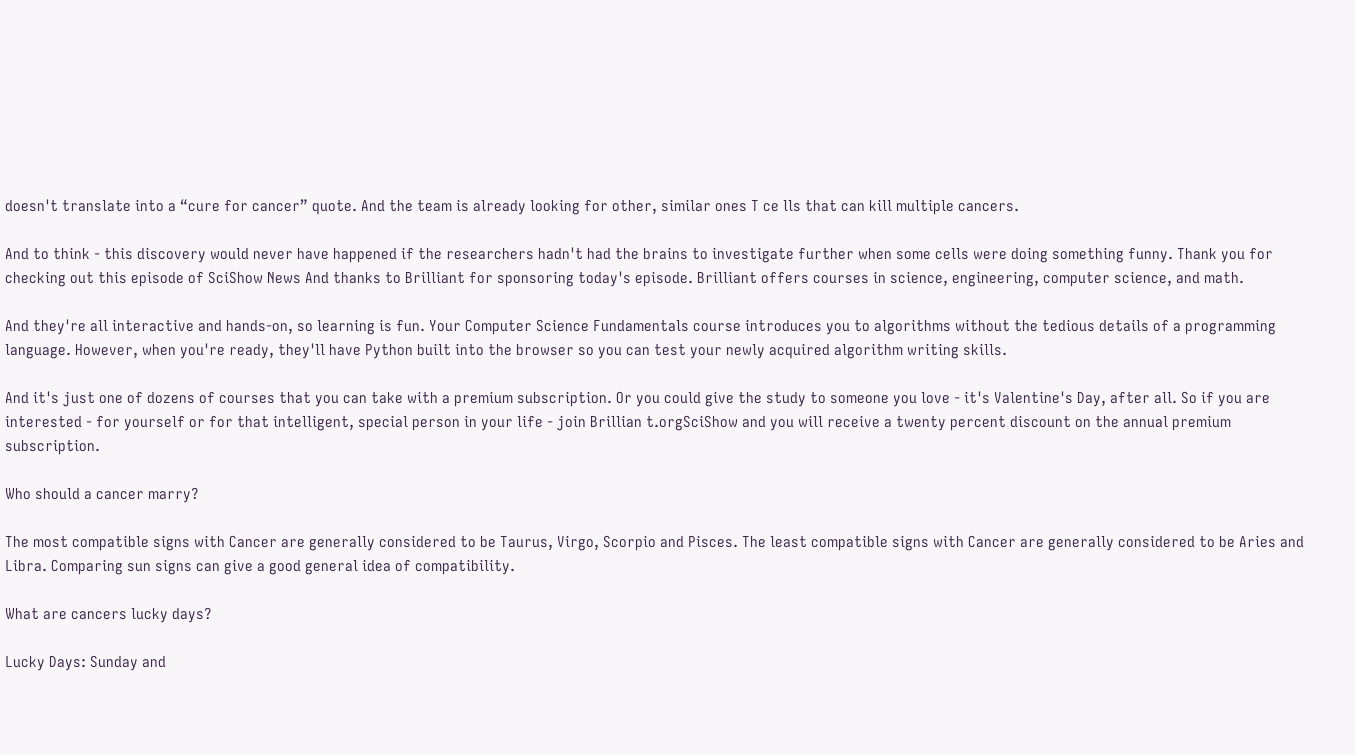doesn't translate into a “cure for cancer” quote. And the team is already looking for other, similar ones T ce lls that can kill multiple cancers.

And to think - this discovery would never have happened if the researchers hadn't had the brains to investigate further when some cells were doing something funny. Thank you for checking out this episode of SciShow News And thanks to Brilliant for sponsoring today's episode. Brilliant offers courses in science, engineering, computer science, and math.

And they're all interactive and hands-on, so learning is fun. Your Computer Science Fundamentals course introduces you to algorithms without the tedious details of a programming language. However, when you're ready, they'll have Python built into the browser so you can test your newly acquired algorithm writing skills.

And it's just one of dozens of courses that you can take with a premium subscription. Or you could give the study to someone you love - it's Valentine's Day, after all. So if you are interested - for yourself or for that intelligent, special person in your life - join Brillian t.orgSciShow and you will receive a twenty percent discount on the annual premium subscription.

Who should a cancer marry?

The most compatible signs with Cancer are generally considered to be Taurus, Virgo, Scorpio and Pisces. The least compatible signs with Cancer are generally considered to be Aries and Libra. Comparing sun signs can give a good general idea of compatibility.

What are cancers lucky days?

Lucky Days: Sunday and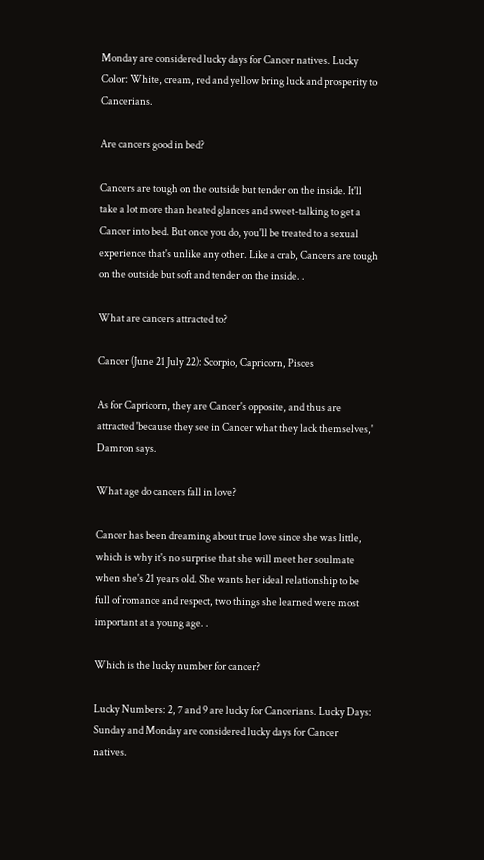Monday are considered lucky days for Cancer natives. Lucky Color: White, cream, red and yellow bring luck and prosperity to Cancerians.

Are cancers good in bed?

Cancers are tough on the outside but tender on the inside. It'll take a lot more than heated glances and sweet-talking to get a Cancer into bed. But once you do, you'll be treated to a sexual experience that's unlike any other. Like a crab, Cancers are tough on the outside but soft and tender on the inside. .

What are cancers attracted to?

Cancer (June 21 July 22): Scorpio, Capricorn, Pisces

As for Capricorn, they are Cancer's opposite, and thus are attracted 'because they see in Cancer what they lack themselves,' Damron says.

What age do cancers fall in love?

Cancer has been dreaming about true love since she was little, which is why it's no surprise that she will meet her soulmate when she's 21 years old. She wants her ideal relationship to be full of romance and respect, two things she learned were most important at a young age. .

Which is the lucky number for cancer?

Lucky Numbers: 2, 7 and 9 are lucky for Cancerians. Lucky Days: Sunday and Monday are considered lucky days for Cancer natives.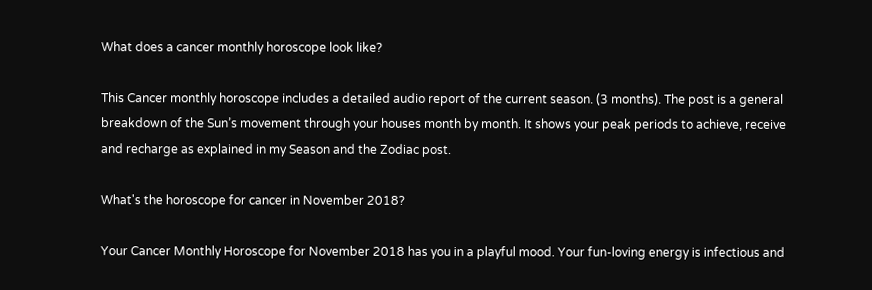What does a cancer monthly horoscope look like?

This Cancer monthly horoscope includes a detailed audio report of the current season. (3 months). The post is a general breakdown of the Sun’s movement through your houses month by month. It shows your peak periods to achieve, receive and recharge as explained in my Season and the Zodiac post.

What's the horoscope for cancer in November 2018?

Your Cancer Monthly Horoscope for November 2018 has you in a playful mood. Your fun-loving energy is infectious and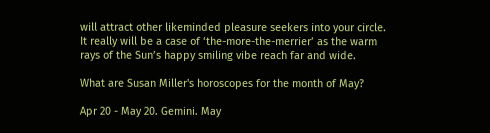will attract other likeminded pleasure seekers into your circle. It really will be a case of ‘the-more-the-merrier’ as the warm rays of the Sun’s happy smiling vibe reach far and wide.

What are Susan Miller's horoscopes for the month of May?

Apr 20 - May 20. Gemini. May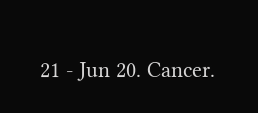21 - Jun 20. Cancer.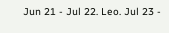Jun 21 - Jul 22. Leo. Jul 23 -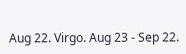Aug 22. Virgo. Aug 23 - Sep 22.